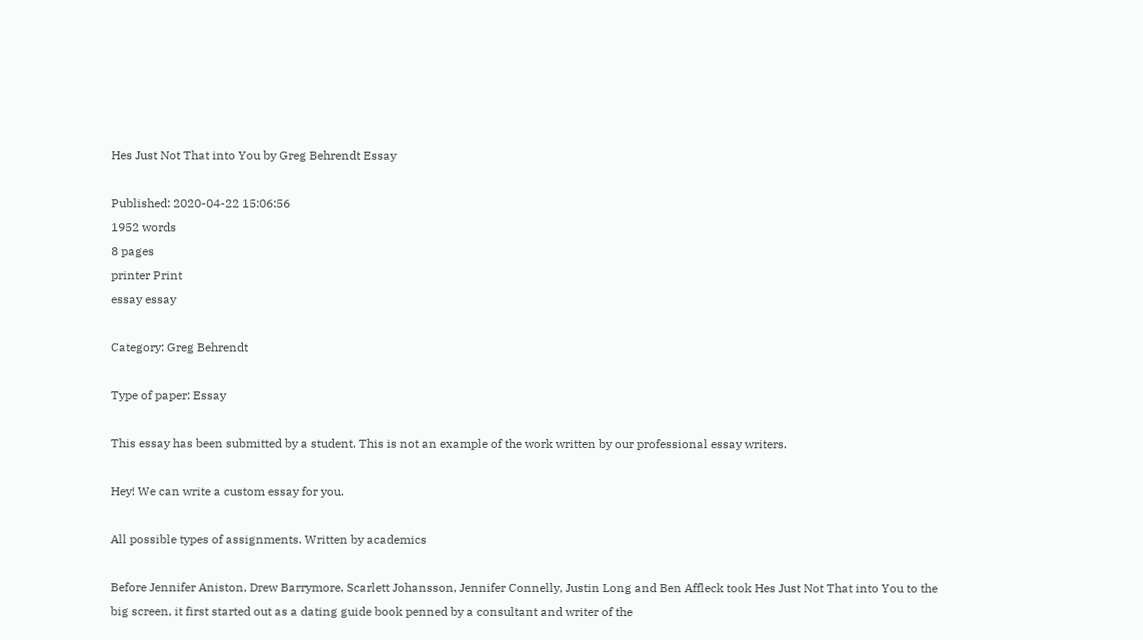Hes Just Not That into You by Greg Behrendt Essay

Published: 2020-04-22 15:06:56
1952 words
8 pages
printer Print
essay essay

Category: Greg Behrendt

Type of paper: Essay

This essay has been submitted by a student. This is not an example of the work written by our professional essay writers.

Hey! We can write a custom essay for you.

All possible types of assignments. Written by academics

Before Jennifer Aniston, Drew Barrymore, Scarlett Johansson, Jennifer Connelly, Justin Long and Ben Affleck took Hes Just Not That into You to the big screen, it first started out as a dating guide book penned by a consultant and writer of the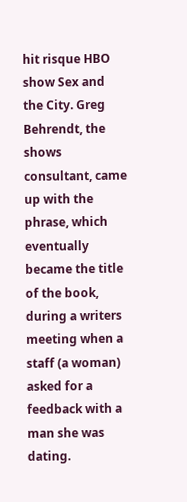hit risque HBO show Sex and the City. Greg Behrendt, the shows consultant, came up with the phrase, which eventually became the title of the book, during a writers meeting when a staff (a woman) asked for a feedback with a man she was dating.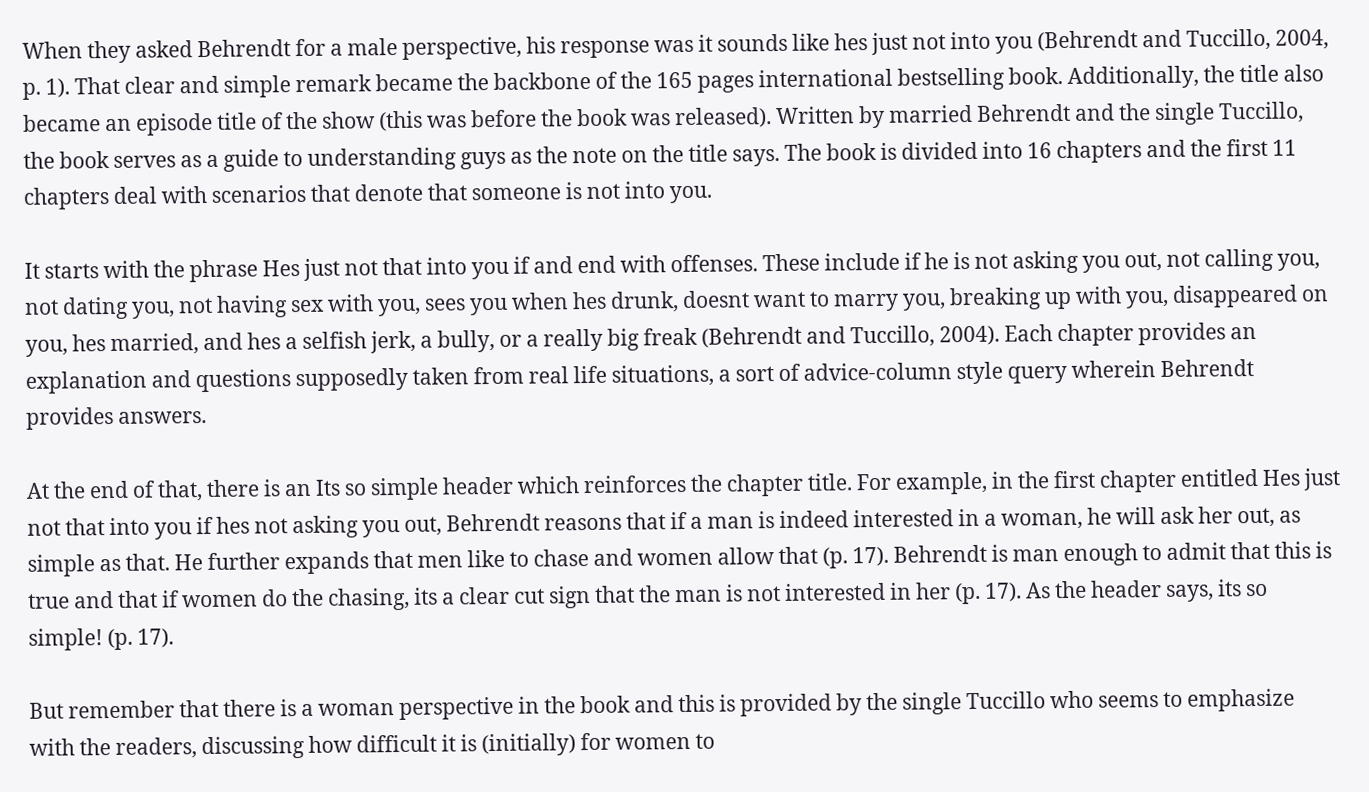When they asked Behrendt for a male perspective, his response was it sounds like hes just not into you (Behrendt and Tuccillo, 2004, p. 1). That clear and simple remark became the backbone of the 165 pages international bestselling book. Additionally, the title also became an episode title of the show (this was before the book was released). Written by married Behrendt and the single Tuccillo, the book serves as a guide to understanding guys as the note on the title says. The book is divided into 16 chapters and the first 11 chapters deal with scenarios that denote that someone is not into you.

It starts with the phrase Hes just not that into you if and end with offenses. These include if he is not asking you out, not calling you, not dating you, not having sex with you, sees you when hes drunk, doesnt want to marry you, breaking up with you, disappeared on you, hes married, and hes a selfish jerk, a bully, or a really big freak (Behrendt and Tuccillo, 2004). Each chapter provides an explanation and questions supposedly taken from real life situations, a sort of advice-column style query wherein Behrendt provides answers.

At the end of that, there is an Its so simple header which reinforces the chapter title. For example, in the first chapter entitled Hes just not that into you if hes not asking you out, Behrendt reasons that if a man is indeed interested in a woman, he will ask her out, as simple as that. He further expands that men like to chase and women allow that (p. 17). Behrendt is man enough to admit that this is true and that if women do the chasing, its a clear cut sign that the man is not interested in her (p. 17). As the header says, its so simple! (p. 17).

But remember that there is a woman perspective in the book and this is provided by the single Tuccillo who seems to emphasize with the readers, discussing how difficult it is (initially) for women to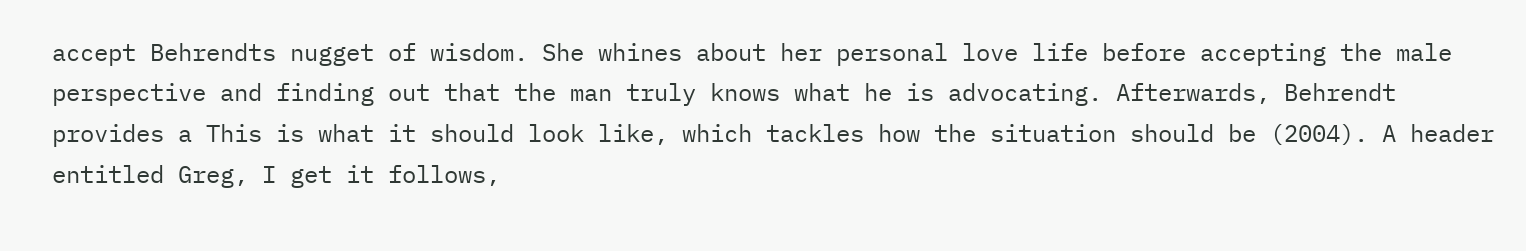accept Behrendts nugget of wisdom. She whines about her personal love life before accepting the male perspective and finding out that the man truly knows what he is advocating. Afterwards, Behrendt provides a This is what it should look like, which tackles how the situation should be (2004). A header entitled Greg, I get it follows,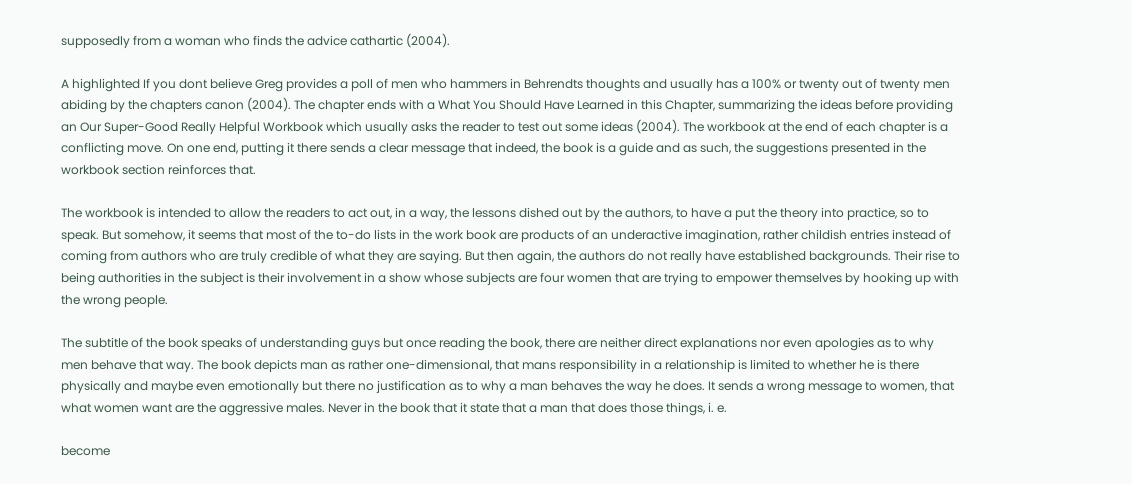supposedly from a woman who finds the advice cathartic (2004).

A highlighted If you dont believe Greg provides a poll of men who hammers in Behrendts thoughts and usually has a 100% or twenty out of twenty men abiding by the chapters canon (2004). The chapter ends with a What You Should Have Learned in this Chapter, summarizing the ideas before providing an Our Super-Good Really Helpful Workbook which usually asks the reader to test out some ideas (2004). The workbook at the end of each chapter is a conflicting move. On one end, putting it there sends a clear message that indeed, the book is a guide and as such, the suggestions presented in the workbook section reinforces that.

The workbook is intended to allow the readers to act out, in a way, the lessons dished out by the authors, to have a put the theory into practice, so to speak. But somehow, it seems that most of the to-do lists in the work book are products of an underactive imagination, rather childish entries instead of coming from authors who are truly credible of what they are saying. But then again, the authors do not really have established backgrounds. Their rise to being authorities in the subject is their involvement in a show whose subjects are four women that are trying to empower themselves by hooking up with the wrong people.

The subtitle of the book speaks of understanding guys but once reading the book, there are neither direct explanations nor even apologies as to why men behave that way. The book depicts man as rather one-dimensional, that mans responsibility in a relationship is limited to whether he is there physically and maybe even emotionally but there no justification as to why a man behaves the way he does. It sends a wrong message to women, that what women want are the aggressive males. Never in the book that it state that a man that does those things, i. e.

become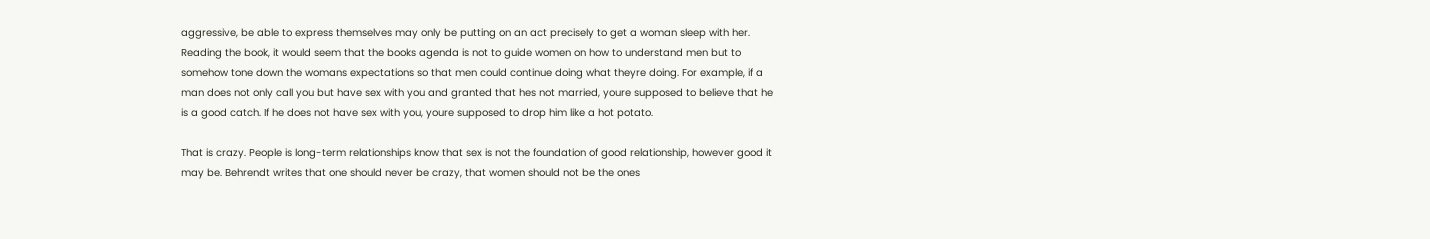aggressive, be able to express themselves may only be putting on an act precisely to get a woman sleep with her. Reading the book, it would seem that the books agenda is not to guide women on how to understand men but to somehow tone down the womans expectations so that men could continue doing what theyre doing. For example, if a man does not only call you but have sex with you and granted that hes not married, youre supposed to believe that he is a good catch. If he does not have sex with you, youre supposed to drop him like a hot potato.

That is crazy. People is long-term relationships know that sex is not the foundation of good relationship, however good it may be. Behrendt writes that one should never be crazy, that women should not be the ones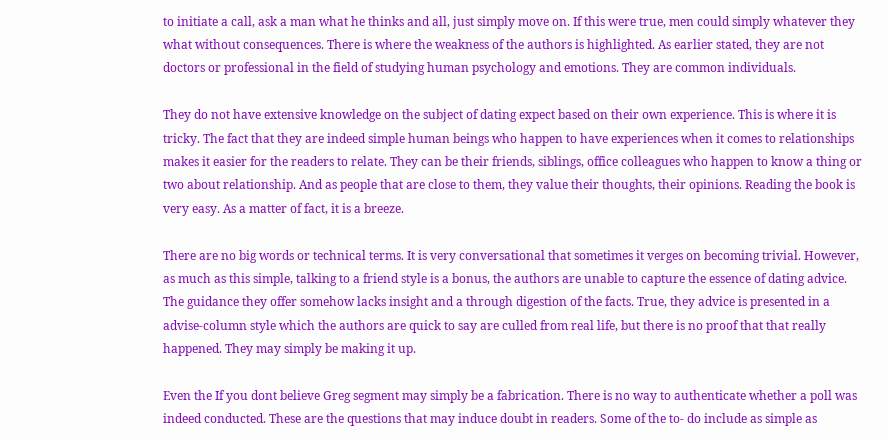to initiate a call, ask a man what he thinks and all, just simply move on. If this were true, men could simply whatever they what without consequences. There is where the weakness of the authors is highlighted. As earlier stated, they are not doctors or professional in the field of studying human psychology and emotions. They are common individuals.

They do not have extensive knowledge on the subject of dating expect based on their own experience. This is where it is tricky. The fact that they are indeed simple human beings who happen to have experiences when it comes to relationships makes it easier for the readers to relate. They can be their friends, siblings, office colleagues who happen to know a thing or two about relationship. And as people that are close to them, they value their thoughts, their opinions. Reading the book is very easy. As a matter of fact, it is a breeze.

There are no big words or technical terms. It is very conversational that sometimes it verges on becoming trivial. However, as much as this simple, talking to a friend style is a bonus, the authors are unable to capture the essence of dating advice. The guidance they offer somehow lacks insight and a through digestion of the facts. True, they advice is presented in a advise-column style which the authors are quick to say are culled from real life, but there is no proof that that really happened. They may simply be making it up.

Even the If you dont believe Greg segment may simply be a fabrication. There is no way to authenticate whether a poll was indeed conducted. These are the questions that may induce doubt in readers. Some of the to- do include as simple as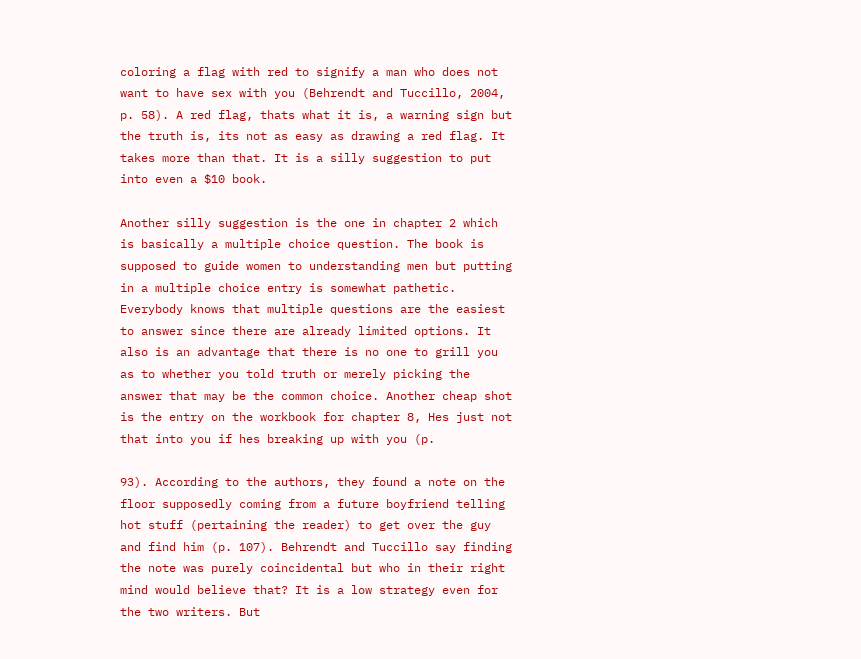coloring a flag with red to signify a man who does not want to have sex with you (Behrendt and Tuccillo, 2004, p. 58). A red flag, thats what it is, a warning sign but the truth is, its not as easy as drawing a red flag. It takes more than that. It is a silly suggestion to put into even a $10 book.

Another silly suggestion is the one in chapter 2 which is basically a multiple choice question. The book is supposed to guide women to understanding men but putting in a multiple choice entry is somewhat pathetic. Everybody knows that multiple questions are the easiest to answer since there are already limited options. It also is an advantage that there is no one to grill you as to whether you told truth or merely picking the answer that may be the common choice. Another cheap shot is the entry on the workbook for chapter 8, Hes just not that into you if hes breaking up with you (p.

93). According to the authors, they found a note on the floor supposedly coming from a future boyfriend telling hot stuff (pertaining the reader) to get over the guy and find him (p. 107). Behrendt and Tuccillo say finding the note was purely coincidental but who in their right mind would believe that? It is a low strategy even for the two writers. But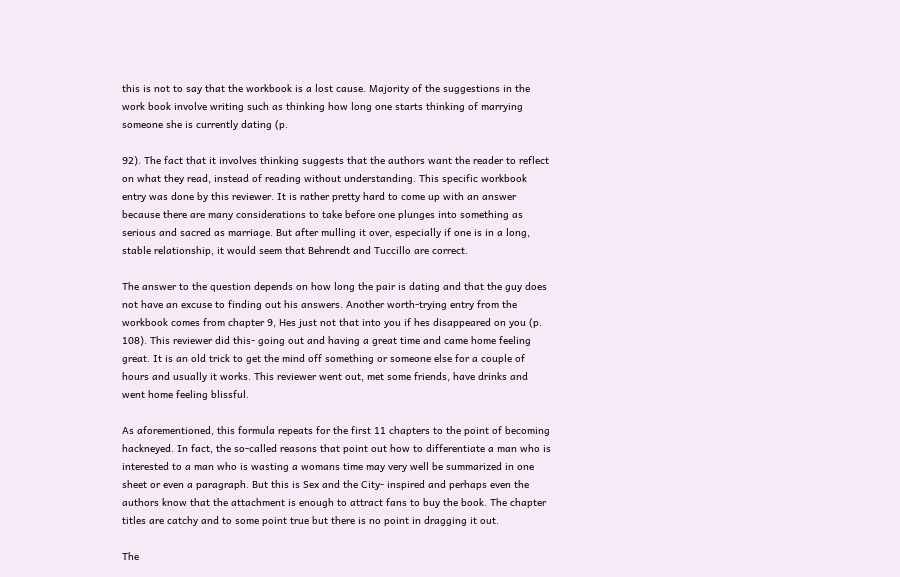this is not to say that the workbook is a lost cause. Majority of the suggestions in the work book involve writing such as thinking how long one starts thinking of marrying someone she is currently dating (p.

92). The fact that it involves thinking suggests that the authors want the reader to reflect on what they read, instead of reading without understanding. This specific workbook entry was done by this reviewer. It is rather pretty hard to come up with an answer because there are many considerations to take before one plunges into something as serious and sacred as marriage. But after mulling it over, especially if one is in a long, stable relationship, it would seem that Behrendt and Tuccillo are correct.

The answer to the question depends on how long the pair is dating and that the guy does not have an excuse to finding out his answers. Another worth-trying entry from the workbook comes from chapter 9, Hes just not that into you if hes disappeared on you (p. 108). This reviewer did this- going out and having a great time and came home feeling great. It is an old trick to get the mind off something or someone else for a couple of hours and usually it works. This reviewer went out, met some friends, have drinks and went home feeling blissful.

As aforementioned, this formula repeats for the first 11 chapters to the point of becoming hackneyed. In fact, the so-called reasons that point out how to differentiate a man who is interested to a man who is wasting a womans time may very well be summarized in one sheet or even a paragraph. But this is Sex and the City- inspired and perhaps even the authors know that the attachment is enough to attract fans to buy the book. The chapter titles are catchy and to some point true but there is no point in dragging it out.

The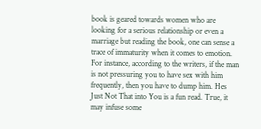book is geared towards women who are looking for a serious relationship or even a marriage but reading the book, one can sense a trace of immaturity when it comes to emotion. For instance, according to the writers, if the man is not pressuring you to have sex with him frequently, then you have to dump him. Hes Just Not That into You is a fun read. True, it may infuse some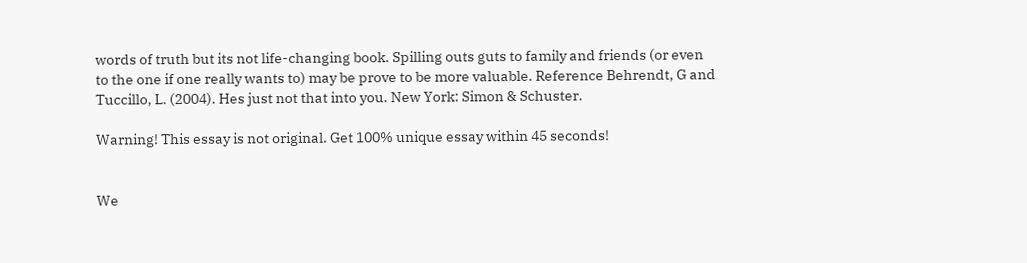words of truth but its not life-changing book. Spilling outs guts to family and friends (or even to the one if one really wants to) may be prove to be more valuable. Reference Behrendt, G and Tuccillo, L. (2004). Hes just not that into you. New York: Simon & Schuster.

Warning! This essay is not original. Get 100% unique essay within 45 seconds!


We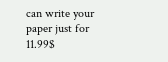can write your paper just for 11.99$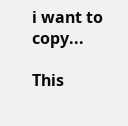i want to copy...

This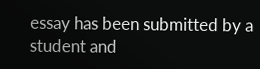essay has been submitted by a student and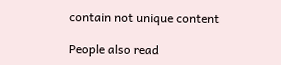contain not unique content

People also read